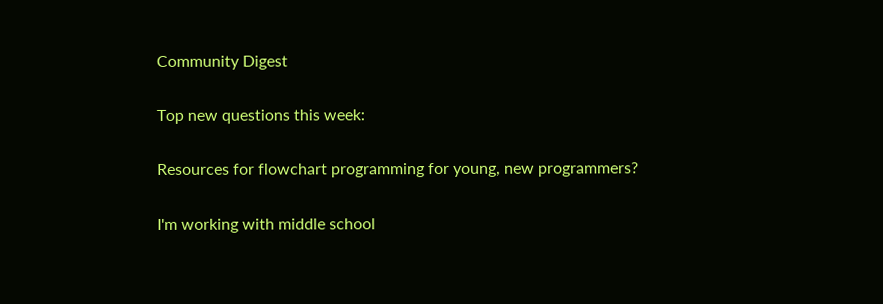Community Digest

Top new questions this week:

Resources for flowchart programming for young, new programmers?

I'm working with middle school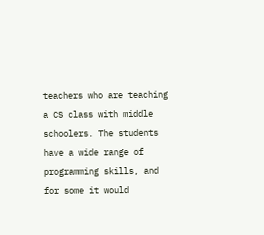teachers who are teaching a CS class with middle schoolers. The students have a wide range of programming skills, and for some it would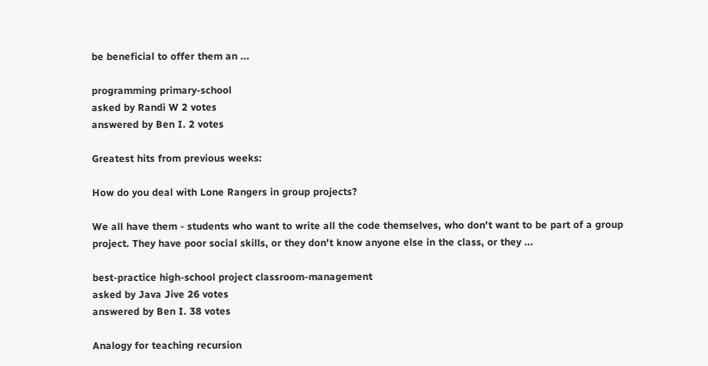be beneficial to offer them an ...

programming primary-school
asked by Randi W 2 votes
answered by Ben I. 2 votes

Greatest hits from previous weeks:

How do you deal with Lone Rangers in group projects?

We all have them - students who want to write all the code themselves, who don't want to be part of a group project. They have poor social skills, or they don't know anyone else in the class, or they ...

best-practice high-school project classroom-management
asked by Java Jive 26 votes
answered by Ben I. 38 votes

Analogy for teaching recursion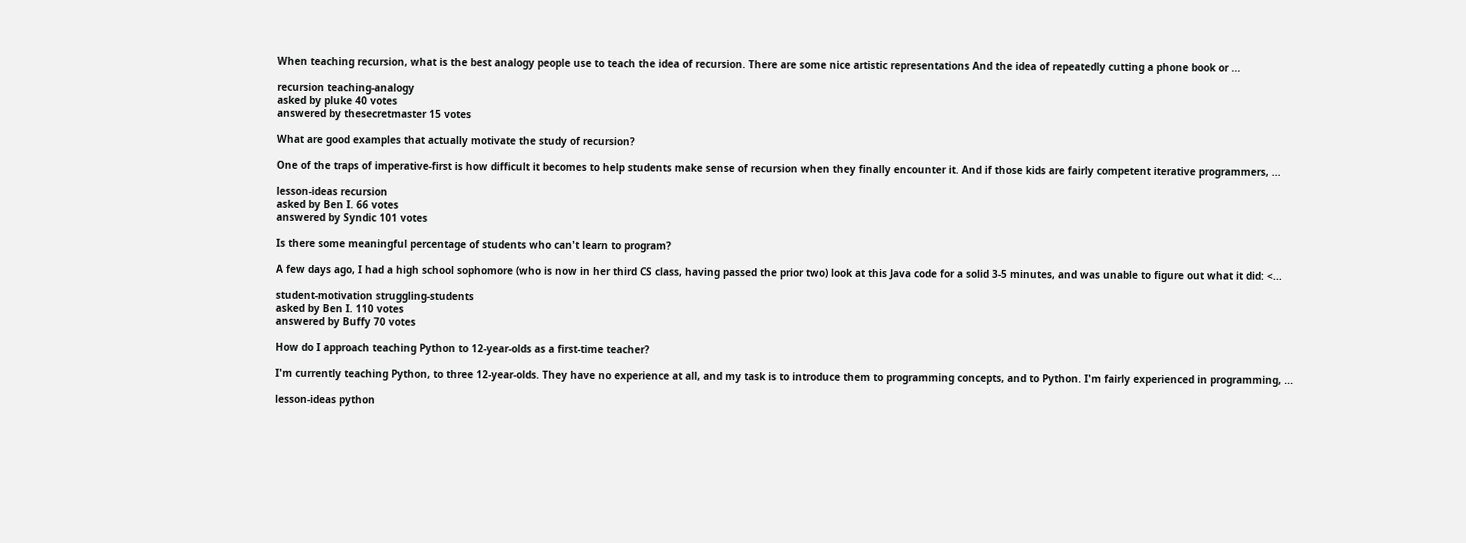When teaching recursion, what is the best analogy people use to teach the idea of recursion. There are some nice artistic representations And the idea of repeatedly cutting a phone book or ...

recursion teaching-analogy
asked by pluke 40 votes
answered by thesecretmaster 15 votes

What are good examples that actually motivate the study of recursion?

One of the traps of imperative-first is how difficult it becomes to help students make sense of recursion when they finally encounter it. And if those kids are fairly competent iterative programmers, ...

lesson-ideas recursion
asked by Ben I. 66 votes
answered by Syndic 101 votes

Is there some meaningful percentage of students who can't learn to program?

A few days ago, I had a high school sophomore (who is now in her third CS class, having passed the prior two) look at this Java code for a solid 3-5 minutes, and was unable to figure out what it did: <...

student-motivation struggling-students
asked by Ben I. 110 votes
answered by Buffy 70 votes

How do I approach teaching Python to 12-year-olds as a first-time teacher?

I'm currently teaching Python, to three 12-year-olds. They have no experience at all, and my task is to introduce them to programming concepts, and to Python. I'm fairly experienced in programming, ...

lesson-ideas python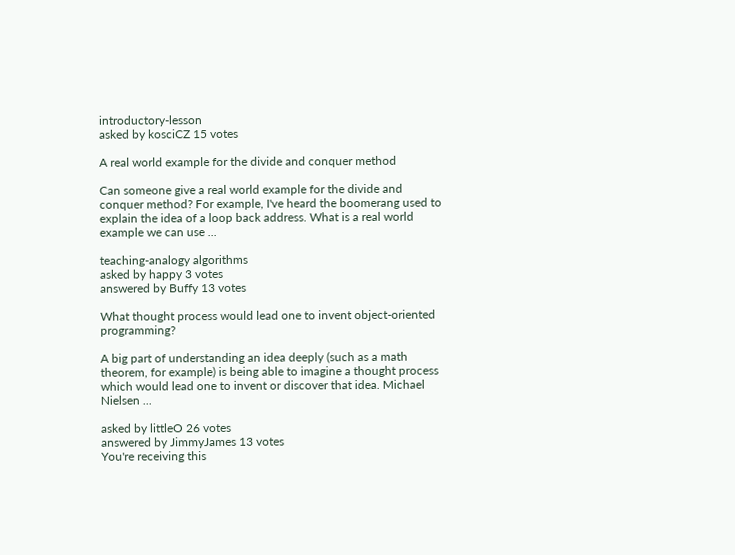introductory-lesson
asked by kosciCZ 15 votes

A real world example for the divide and conquer method

Can someone give a real world example for the divide and conquer method? For example, I've heard the boomerang used to explain the idea of a loop back address. What is a real world example we can use ...

teaching-analogy algorithms
asked by happy 3 votes
answered by Buffy 13 votes

What thought process would lead one to invent object-oriented programming?

A big part of understanding an idea deeply (such as a math theorem, for example) is being able to imagine a thought process which would lead one to invent or discover that idea. Michael Nielsen ...

asked by littleO 26 votes
answered by JimmyJames 13 votes
You're receiving this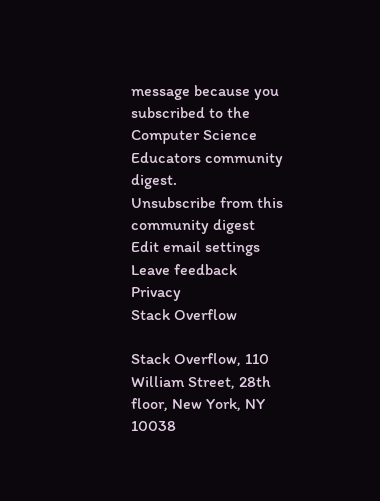message because you subscribed to the Computer Science Educators community digest.
Unsubscribe from this community digest       Edit email settings       Leave feedback       Privacy
Stack Overflow

Stack Overflow, 110 William Street, 28th floor, New York, NY 10038